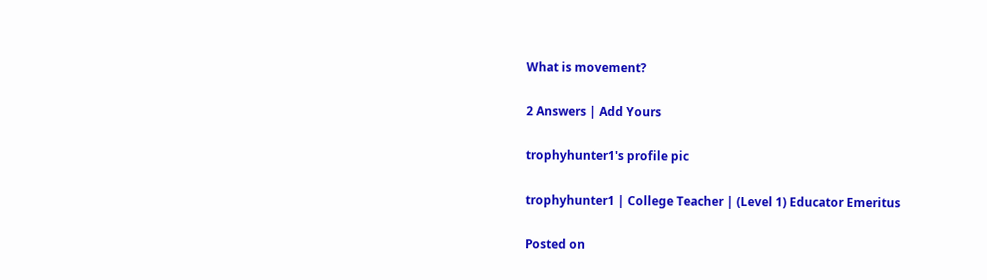What is movement?

2 Answers | Add Yours

trophyhunter1's profile pic

trophyhunter1 | College Teacher | (Level 1) Educator Emeritus

Posted on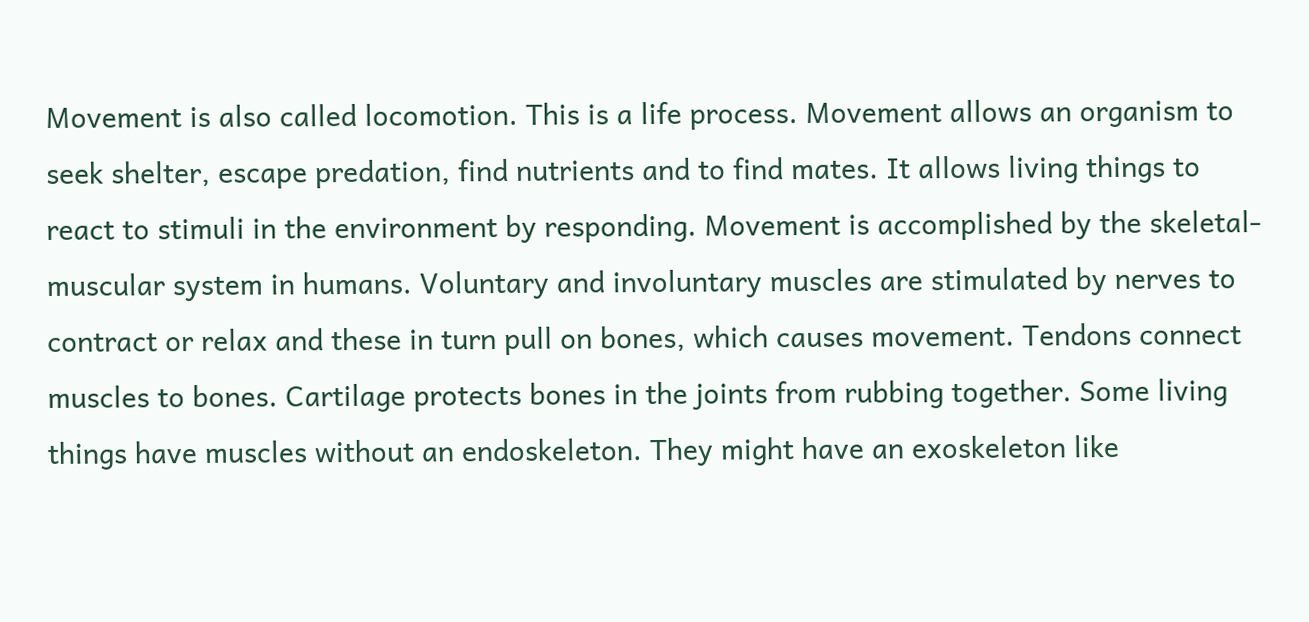Movement is also called locomotion. This is a life process. Movement allows an organism to seek shelter, escape predation, find nutrients and to find mates. It allows living things to react to stimuli in the environment by responding. Movement is accomplished by the skeletal-muscular system in humans. Voluntary and involuntary muscles are stimulated by nerves to contract or relax and these in turn pull on bones, which causes movement. Tendons connect muscles to bones. Cartilage protects bones in the joints from rubbing together. Some living things have muscles without an endoskeleton. They might have an exoskeleton like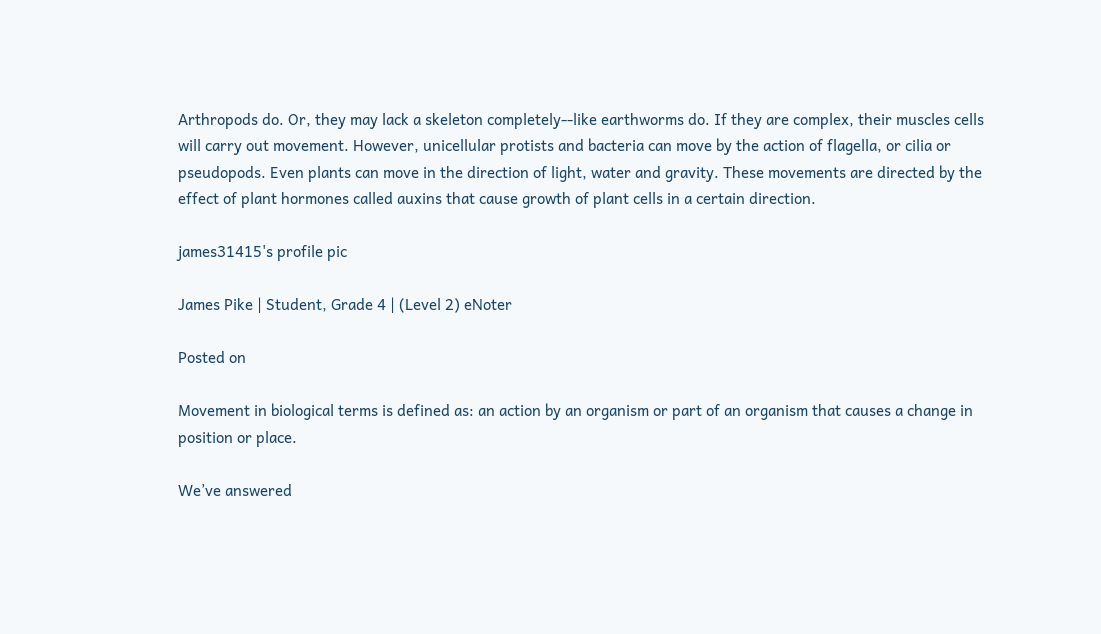Arthropods do. Or, they may lack a skeleton completely--like earthworms do. If they are complex, their muscles cells will carry out movement. However, unicellular protists and bacteria can move by the action of flagella, or cilia or pseudopods. Even plants can move in the direction of light, water and gravity. These movements are directed by the effect of plant hormones called auxins that cause growth of plant cells in a certain direction.

james31415's profile pic

James Pike | Student, Grade 4 | (Level 2) eNoter

Posted on

Movement in biological terms is defined as: an action by an organism or part of an organism that causes a change in position or place.

We’ve answered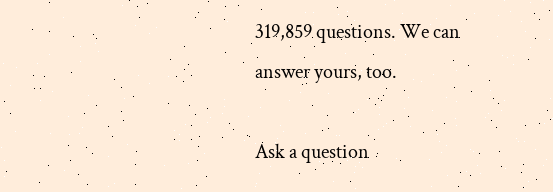319,859 questions. We can answer yours, too.

Ask a question